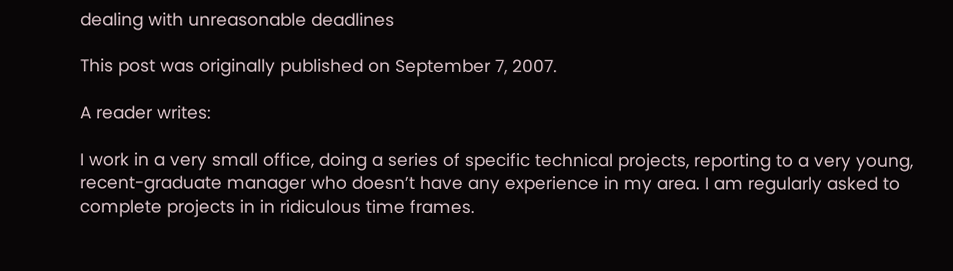dealing with unreasonable deadlines

This post was originally published on September 7, 2007.

A reader writes:

I work in a very small office, doing a series of specific technical projects, reporting to a very young, recent-graduate manager who doesn’t have any experience in my area. I am regularly asked to complete projects in in ridiculous time frames.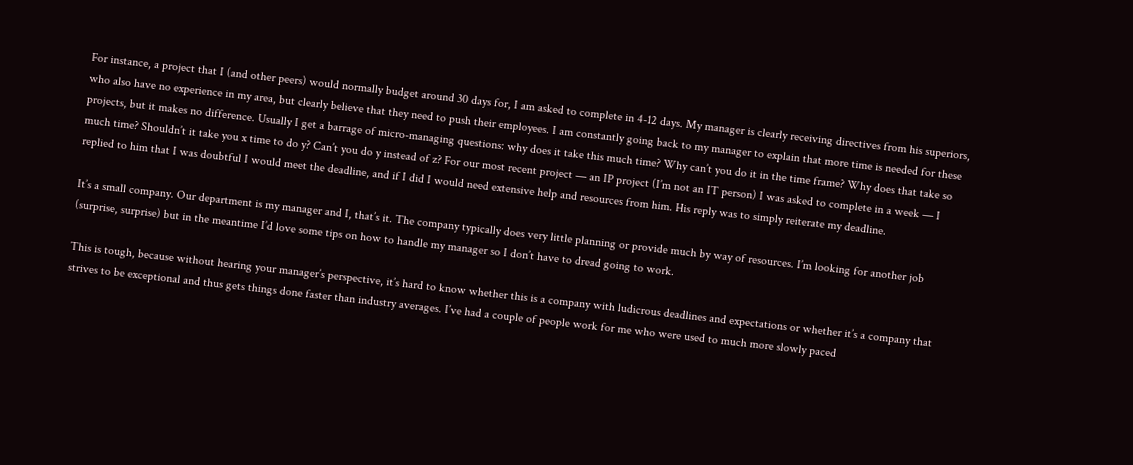For instance, a project that I (and other peers) would normally budget around 30 days for, I am asked to complete in 4-12 days. My manager is clearly receiving directives from his superiors, who also have no experience in my area, but clearly believe that they need to push their employees. I am constantly going back to my manager to explain that more time is needed for these projects, but it makes no difference. Usually I get a barrage of micro-managing questions: why does it take this much time? Why can’t you do it in the time frame? Why does that take so much time? Shouldn’t it take you x time to do y? Can’t you do y instead of z? For our most recent project — an IP project (I’m not an IT person) I was asked to complete in a week — I replied to him that I was doubtful I would meet the deadline, and if I did I would need extensive help and resources from him. His reply was to simply reiterate my deadline.

It’s a small company. Our department is my manager and I, that’s it. The company typically does very little planning or provide much by way of resources. I’m looking for another job (surprise, surprise) but in the meantime I’d love some tips on how to handle my manager so I don’t have to dread going to work.

This is tough, because without hearing your manager’s perspective, it’s hard to know whether this is a company with ludicrous deadlines and expectations or whether it’s a company that strives to be exceptional and thus gets things done faster than industry averages. I’ve had a couple of people work for me who were used to much more slowly paced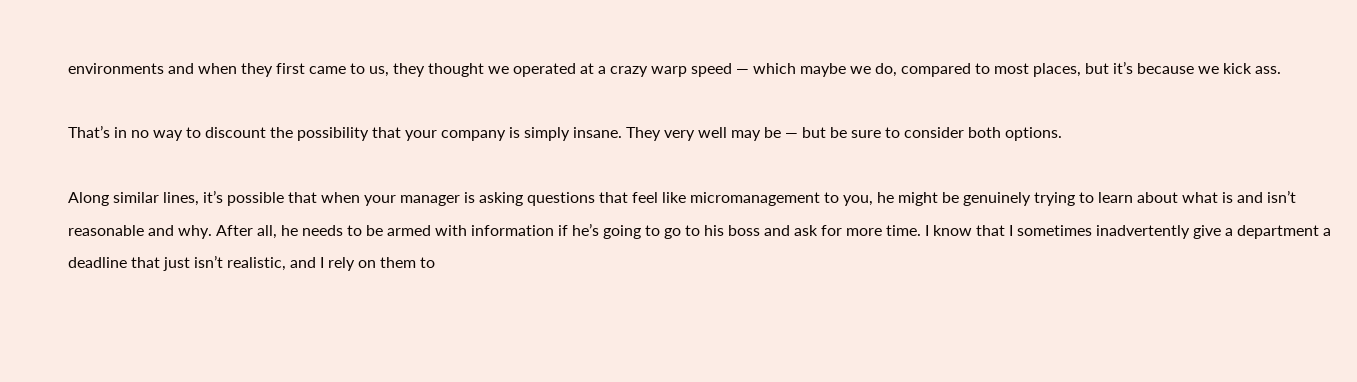environments and when they first came to us, they thought we operated at a crazy warp speed — which maybe we do, compared to most places, but it’s because we kick ass.

That’s in no way to discount the possibility that your company is simply insane. They very well may be — but be sure to consider both options.

Along similar lines, it’s possible that when your manager is asking questions that feel like micromanagement to you, he might be genuinely trying to learn about what is and isn’t reasonable and why. After all, he needs to be armed with information if he’s going to go to his boss and ask for more time. I know that I sometimes inadvertently give a department a deadline that just isn’t realistic, and I rely on them to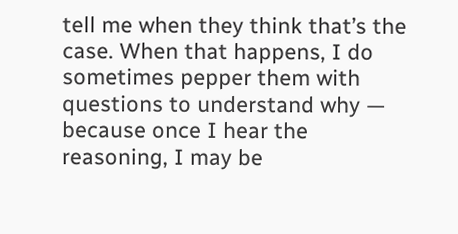tell me when they think that’s the case. When that happens, I do sometimes pepper them with questions to understand why — because once I hear the reasoning, I may be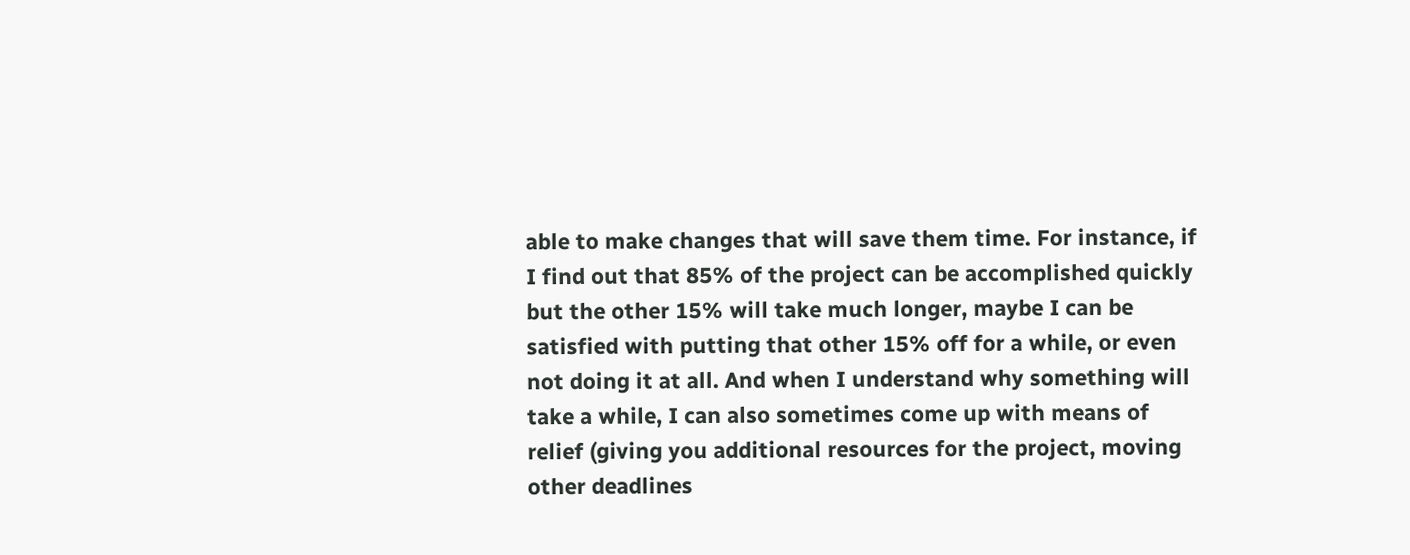able to make changes that will save them time. For instance, if I find out that 85% of the project can be accomplished quickly but the other 15% will take much longer, maybe I can be satisfied with putting that other 15% off for a while, or even not doing it at all. And when I understand why something will take a while, I can also sometimes come up with means of relief (giving you additional resources for the project, moving other deadlines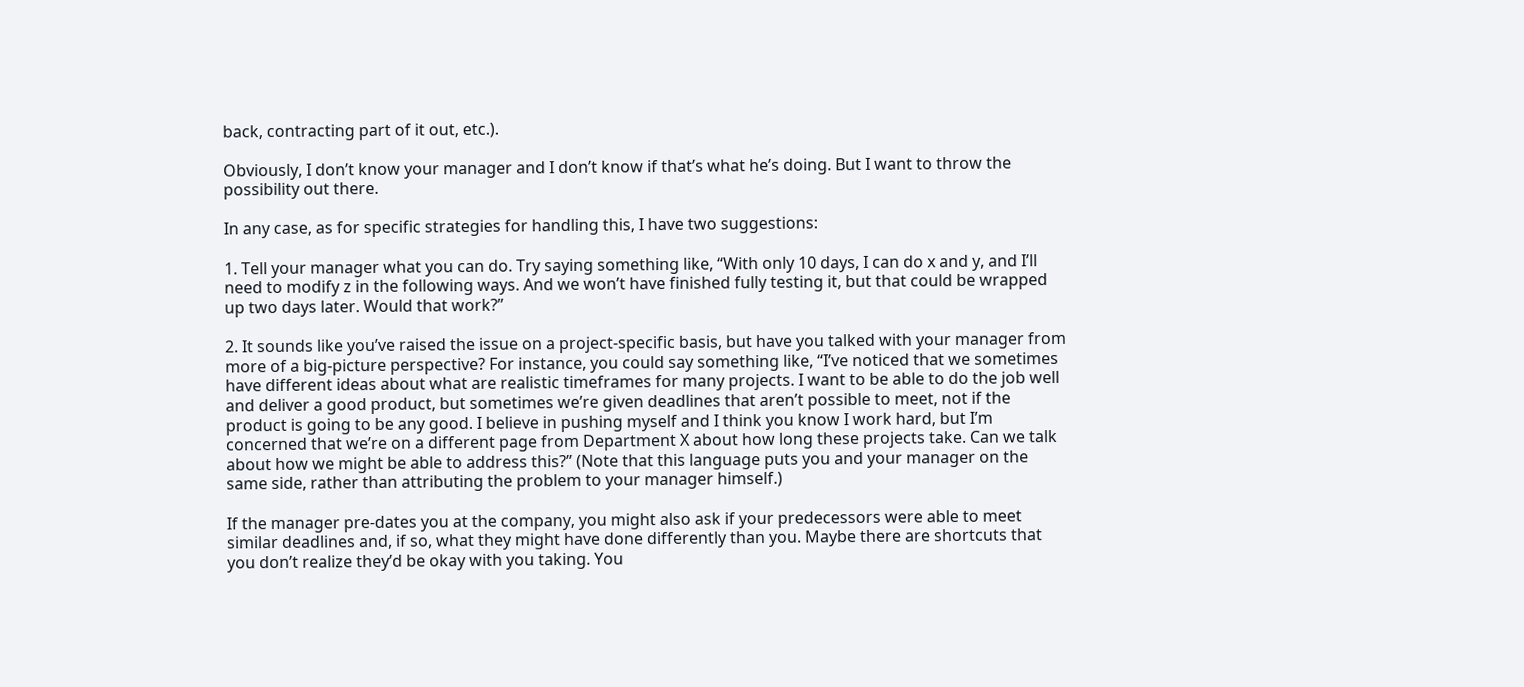back, contracting part of it out, etc.).

Obviously, I don’t know your manager and I don’t know if that’s what he’s doing. But I want to throw the possibility out there.

In any case, as for specific strategies for handling this, I have two suggestions:

1. Tell your manager what you can do. Try saying something like, “With only 10 days, I can do x and y, and I’ll need to modify z in the following ways. And we won’t have finished fully testing it, but that could be wrapped up two days later. Would that work?”

2. It sounds like you’ve raised the issue on a project-specific basis, but have you talked with your manager from more of a big-picture perspective? For instance, you could say something like, “I’ve noticed that we sometimes have different ideas about what are realistic timeframes for many projects. I want to be able to do the job well and deliver a good product, but sometimes we’re given deadlines that aren’t possible to meet, not if the product is going to be any good. I believe in pushing myself and I think you know I work hard, but I’m concerned that we’re on a different page from Department X about how long these projects take. Can we talk about how we might be able to address this?” (Note that this language puts you and your manager on the same side, rather than attributing the problem to your manager himself.)

If the manager pre-dates you at the company, you might also ask if your predecessors were able to meet similar deadlines and, if so, what they might have done differently than you. Maybe there are shortcuts that you don’t realize they’d be okay with you taking. You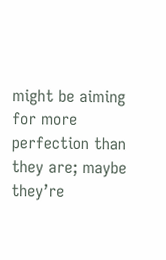might be aiming for more perfection than they are; maybe they’re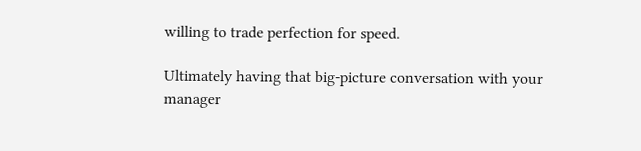willing to trade perfection for speed.

Ultimately having that big-picture conversation with your manager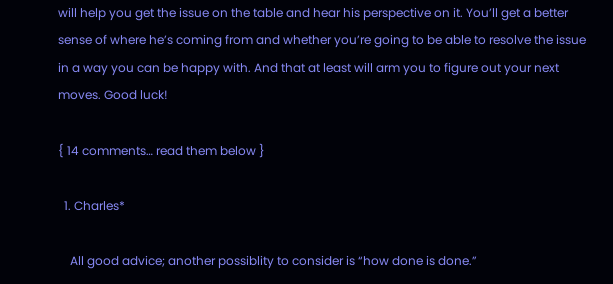will help you get the issue on the table and hear his perspective on it. You’ll get a better sense of where he’s coming from and whether you’re going to be able to resolve the issue in a way you can be happy with. And that at least will arm you to figure out your next moves. Good luck!

{ 14 comments… read them below }

  1. Charles*

    All good advice; another possiblity to consider is “how done is done.”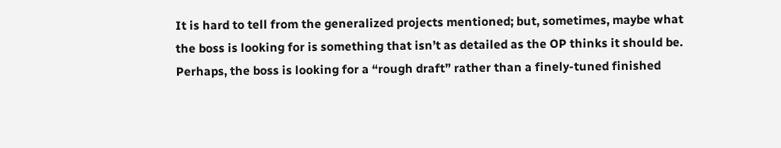It is hard to tell from the generalized projects mentioned; but, sometimes, maybe what the boss is looking for is something that isn’t as detailed as the OP thinks it should be. Perhaps, the boss is looking for a “rough draft” rather than a finely-tuned finished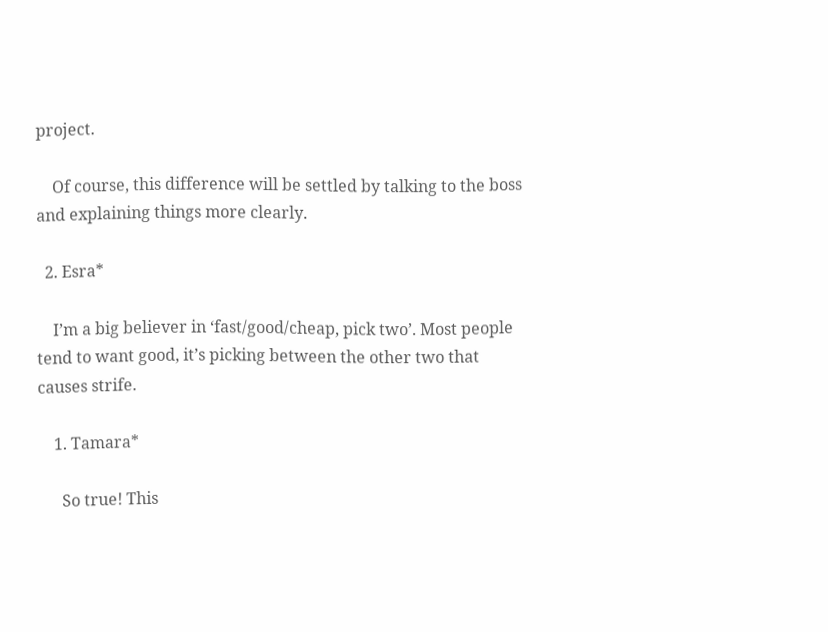project.

    Of course, this difference will be settled by talking to the boss and explaining things more clearly.

  2. Esra*

    I’m a big believer in ‘fast/good/cheap, pick two’. Most people tend to want good, it’s picking between the other two that causes strife.

    1. Tamara*

      So true! This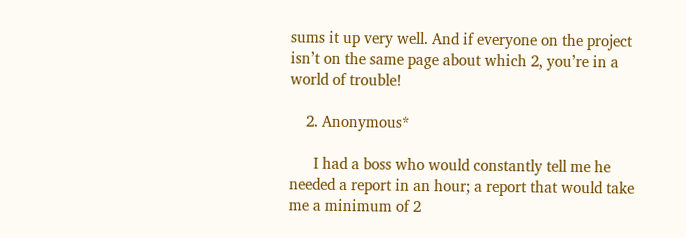sums it up very well. And if everyone on the project isn’t on the same page about which 2, you’re in a world of trouble!

    2. Anonymous*

      I had a boss who would constantly tell me he needed a report in an hour; a report that would take me a minimum of 2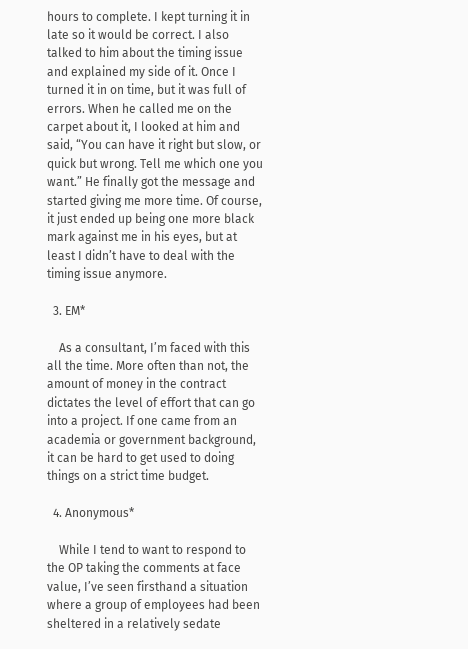hours to complete. I kept turning it in late so it would be correct. I also talked to him about the timing issue and explained my side of it. Once I turned it in on time, but it was full of errors. When he called me on the carpet about it, I looked at him and said, “You can have it right but slow, or quick but wrong. Tell me which one you want.” He finally got the message and started giving me more time. Of course, it just ended up being one more black mark against me in his eyes, but at least I didn’t have to deal with the timing issue anymore.

  3. EM*

    As a consultant, I’m faced with this all the time. More often than not, the amount of money in the contract dictates the level of effort that can go into a project. If one came from an academia or government background, it can be hard to get used to doing things on a strict time budget.

  4. Anonymous*

    While I tend to want to respond to the OP taking the comments at face value, I’ve seen firsthand a situation where a group of employees had been sheltered in a relatively sedate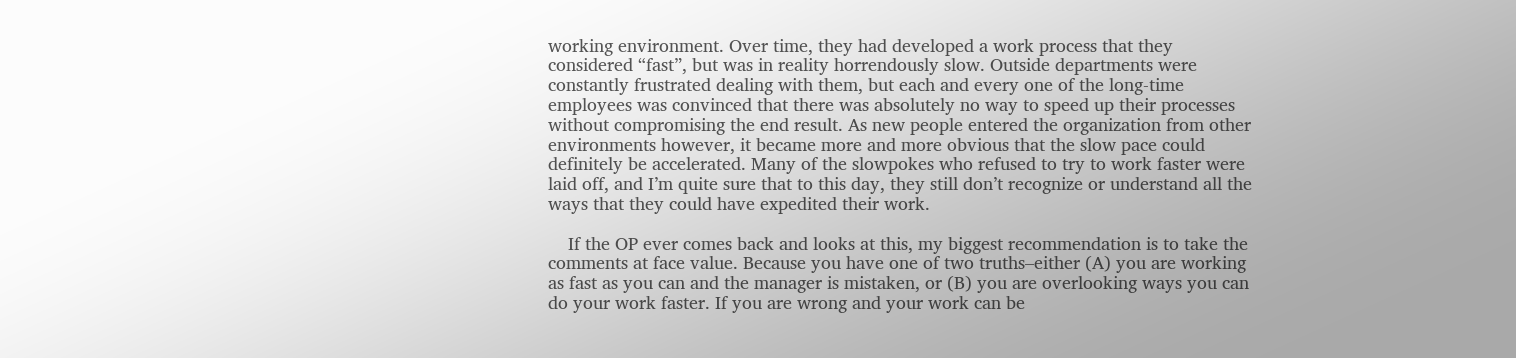working environment. Over time, they had developed a work process that they considered “fast”, but was in reality horrendously slow. Outside departments were constantly frustrated dealing with them, but each and every one of the long-time employees was convinced that there was absolutely no way to speed up their processes without compromising the end result. As new people entered the organization from other environments however, it became more and more obvious that the slow pace could definitely be accelerated. Many of the slowpokes who refused to try to work faster were laid off, and I’m quite sure that to this day, they still don’t recognize or understand all the ways that they could have expedited their work.

    If the OP ever comes back and looks at this, my biggest recommendation is to take the comments at face value. Because you have one of two truths–either (A) you are working as fast as you can and the manager is mistaken, or (B) you are overlooking ways you can do your work faster. If you are wrong and your work can be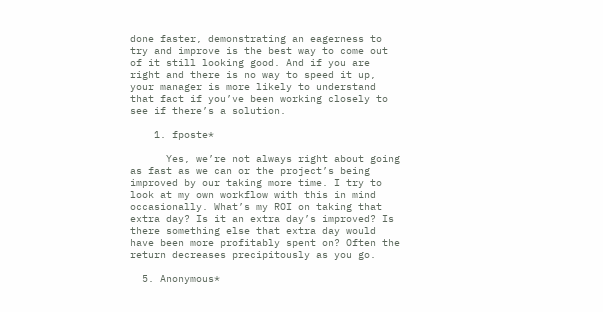done faster, demonstrating an eagerness to try and improve is the best way to come out of it still looking good. And if you are right and there is no way to speed it up, your manager is more likely to understand that fact if you’ve been working closely to see if there’s a solution.

    1. fposte*

      Yes, we’re not always right about going as fast as we can or the project’s being improved by our taking more time. I try to look at my own workflow with this in mind occasionally. What’s my ROI on taking that extra day? Is it an extra day’s improved? Is there something else that extra day would have been more profitably spent on? Often the return decreases precipitously as you go.

  5. Anonymous*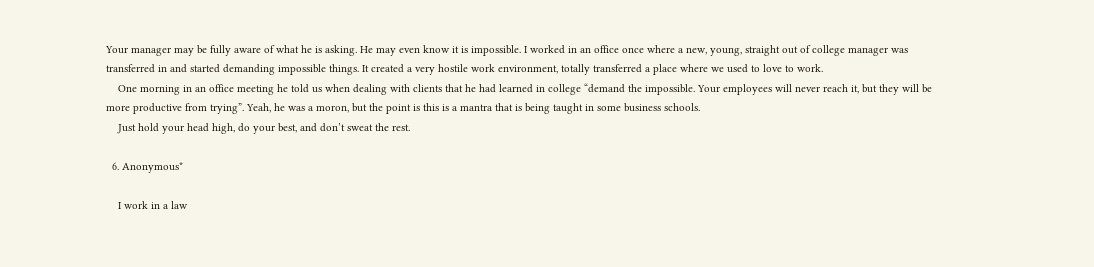Your manager may be fully aware of what he is asking. He may even know it is impossible. I worked in an office once where a new, young, straight out of college manager was transferred in and started demanding impossible things. It created a very hostile work environment, totally transferred a place where we used to love to work.
    One morning in an office meeting he told us when dealing with clients that he had learned in college “demand the impossible. Your employees will never reach it, but they will be more productive from trying”. Yeah, he was a moron, but the point is this is a mantra that is being taught in some business schools.
    Just hold your head high, do your best, and don’t sweat the rest.

  6. Anonymous*

    I work in a law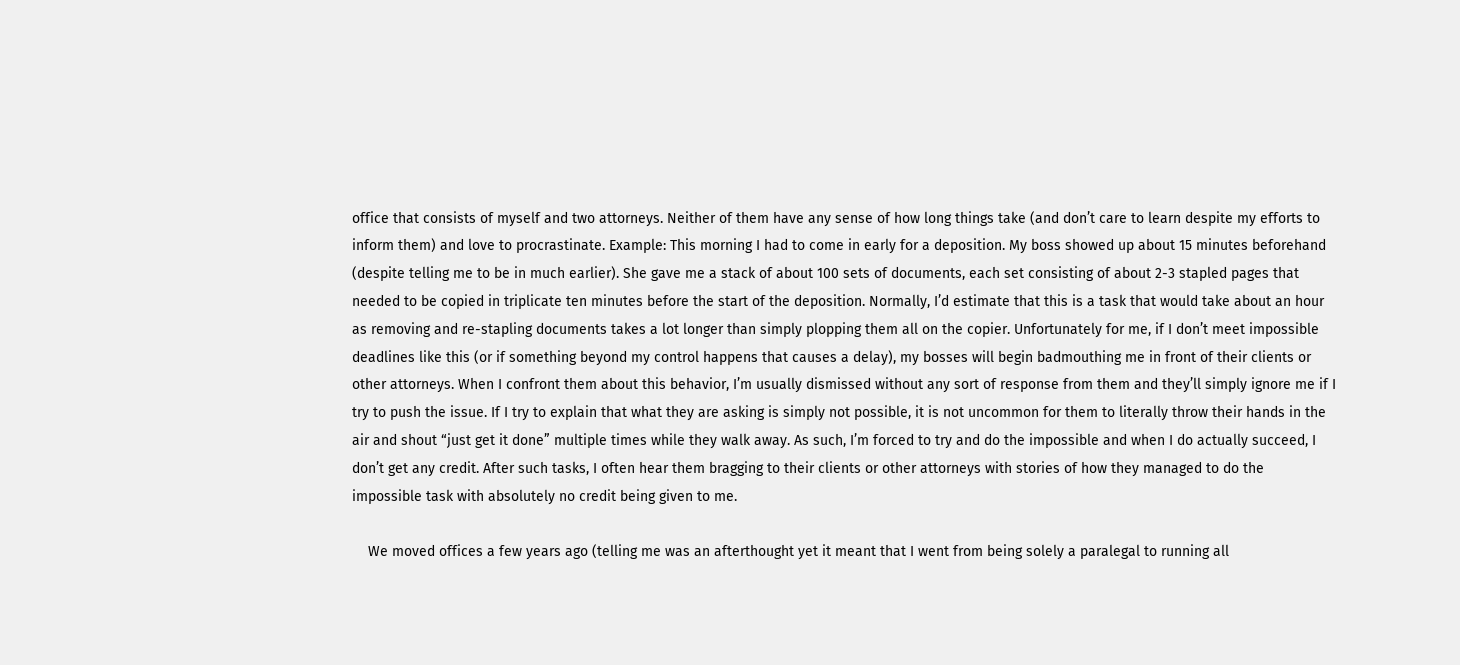office that consists of myself and two attorneys. Neither of them have any sense of how long things take (and don’t care to learn despite my efforts to inform them) and love to procrastinate. Example: This morning I had to come in early for a deposition. My boss showed up about 15 minutes beforehand (despite telling me to be in much earlier). She gave me a stack of about 100 sets of documents, each set consisting of about 2-3 stapled pages that needed to be copied in triplicate ten minutes before the start of the deposition. Normally, I’d estimate that this is a task that would take about an hour as removing and re-stapling documents takes a lot longer than simply plopping them all on the copier. Unfortunately for me, if I don’t meet impossible deadlines like this (or if something beyond my control happens that causes a delay), my bosses will begin badmouthing me in front of their clients or other attorneys. When I confront them about this behavior, I’m usually dismissed without any sort of response from them and they’ll simply ignore me if I try to push the issue. If I try to explain that what they are asking is simply not possible, it is not uncommon for them to literally throw their hands in the air and shout “just get it done” multiple times while they walk away. As such, I’m forced to try and do the impossible and when I do actually succeed, I don’t get any credit. After such tasks, I often hear them bragging to their clients or other attorneys with stories of how they managed to do the impossible task with absolutely no credit being given to me.

    We moved offices a few years ago (telling me was an afterthought yet it meant that I went from being solely a paralegal to running all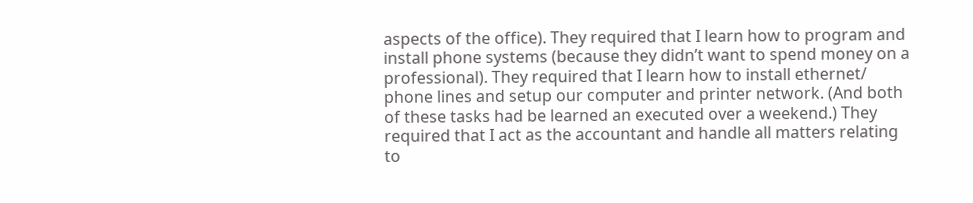aspects of the office). They required that I learn how to program and install phone systems (because they didn’t want to spend money on a professional). They required that I learn how to install ethernet/ phone lines and setup our computer and printer network. (And both of these tasks had be learned an executed over a weekend.) They required that I act as the accountant and handle all matters relating to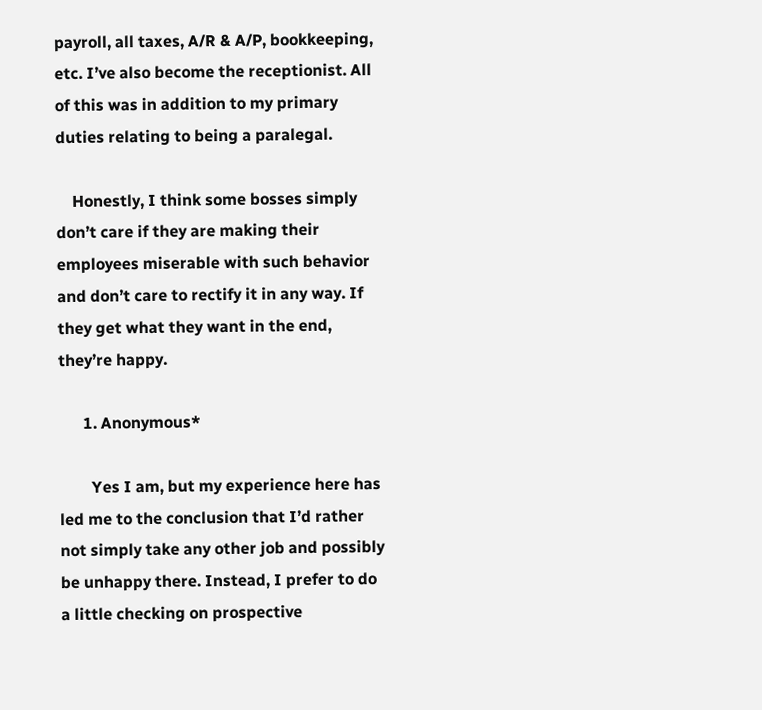payroll, all taxes, A/R & A/P, bookkeeping, etc. I’ve also become the receptionist. All of this was in addition to my primary duties relating to being a paralegal.

    Honestly, I think some bosses simply don’t care if they are making their employees miserable with such behavior and don’t care to rectify it in any way. If they get what they want in the end, they’re happy.

      1. Anonymous*

        Yes I am, but my experience here has led me to the conclusion that I’d rather not simply take any other job and possibly be unhappy there. Instead, I prefer to do a little checking on prospective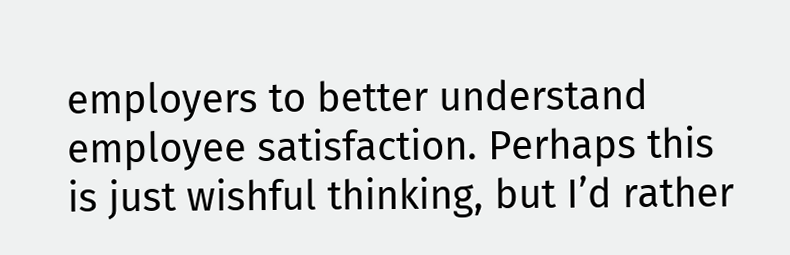employers to better understand employee satisfaction. Perhaps this is just wishful thinking, but I’d rather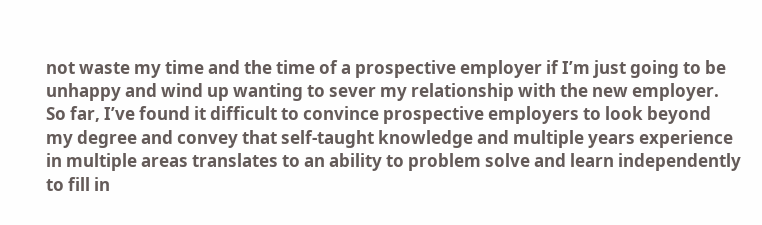not waste my time and the time of a prospective employer if I’m just going to be unhappy and wind up wanting to sever my relationship with the new employer. So far, I’ve found it difficult to convince prospective employers to look beyond my degree and convey that self-taught knowledge and multiple years experience in multiple areas translates to an ability to problem solve and learn independently to fill in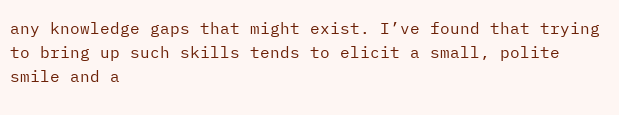any knowledge gaps that might exist. I’ve found that trying to bring up such skills tends to elicit a small, polite smile and a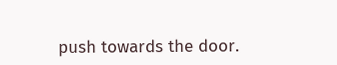push towards the door.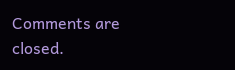Comments are closed.